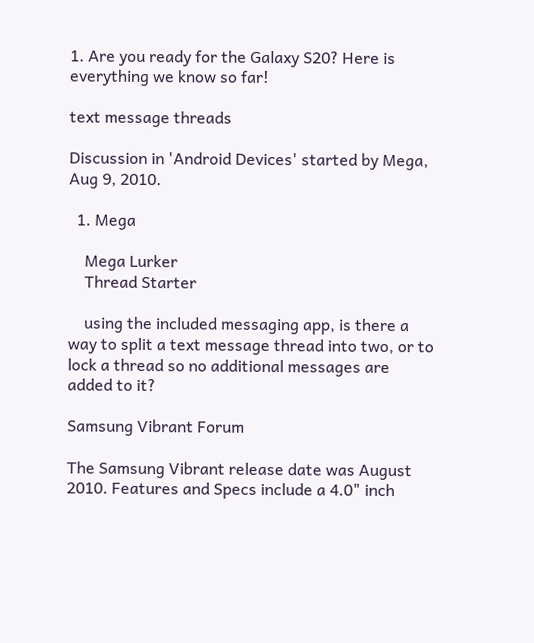1. Are you ready for the Galaxy S20? Here is everything we know so far!

text message threads

Discussion in 'Android Devices' started by Mega, Aug 9, 2010.

  1. Mega

    Mega Lurker
    Thread Starter

    using the included messaging app, is there a way to split a text message thread into two, or to lock a thread so no additional messages are added to it?

Samsung Vibrant Forum

The Samsung Vibrant release date was August 2010. Features and Specs include a 4.0" inch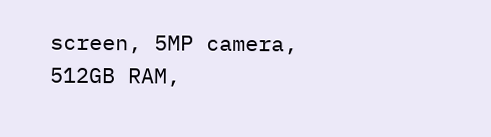screen, 5MP camera, 512GB RAM,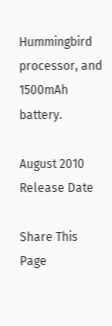Hummingbird processor, and 1500mAh battery.

August 2010
Release Date

Share This Page